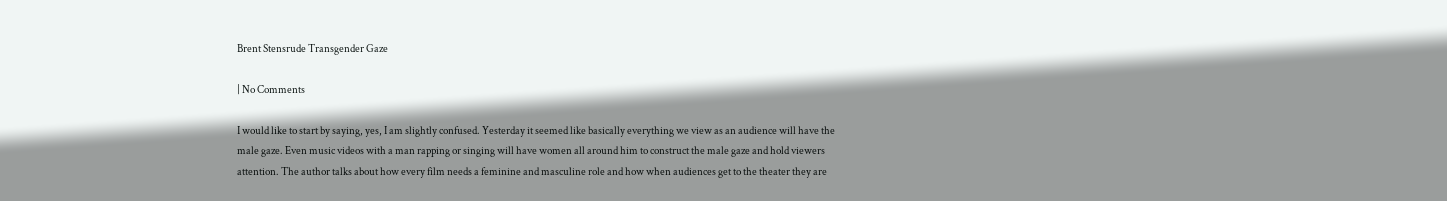Brent Stensrude Transgender Gaze

| No Comments

I would like to start by saying, yes, I am slightly confused. Yesterday it seemed like basically everything we view as an audience will have the male gaze. Even music videos with a man rapping or singing will have women all around him to construct the male gaze and hold viewers attention. The author talks about how every film needs a feminine and masculine role and how when audiences get to the theater they are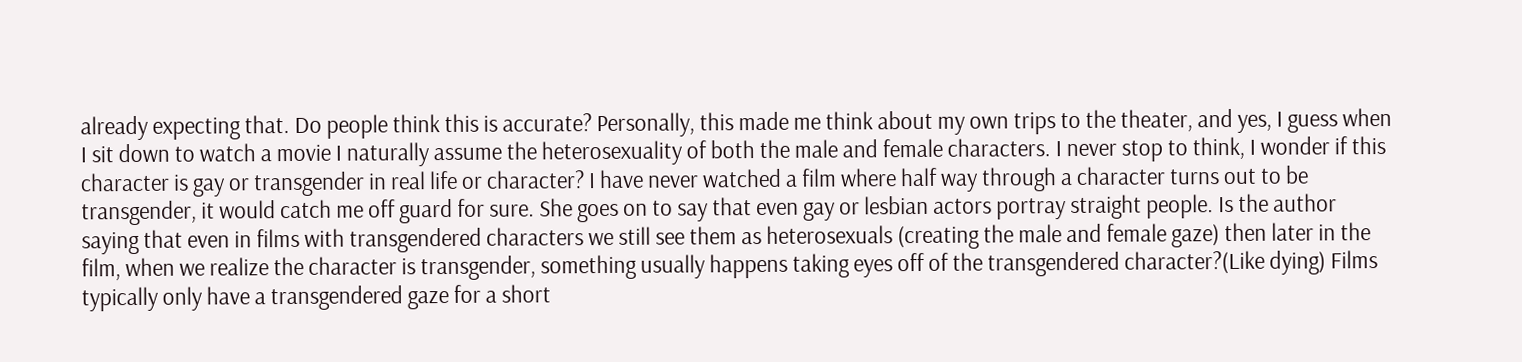already expecting that. Do people think this is accurate? Personally, this made me think about my own trips to the theater, and yes, I guess when I sit down to watch a movie I naturally assume the heterosexuality of both the male and female characters. I never stop to think, I wonder if this character is gay or transgender in real life or character? I have never watched a film where half way through a character turns out to be transgender, it would catch me off guard for sure. She goes on to say that even gay or lesbian actors portray straight people. Is the author saying that even in films with transgendered characters we still see them as heterosexuals (creating the male and female gaze) then later in the film, when we realize the character is transgender, something usually happens taking eyes off of the transgendered character?(Like dying) Films typically only have a transgendered gaze for a short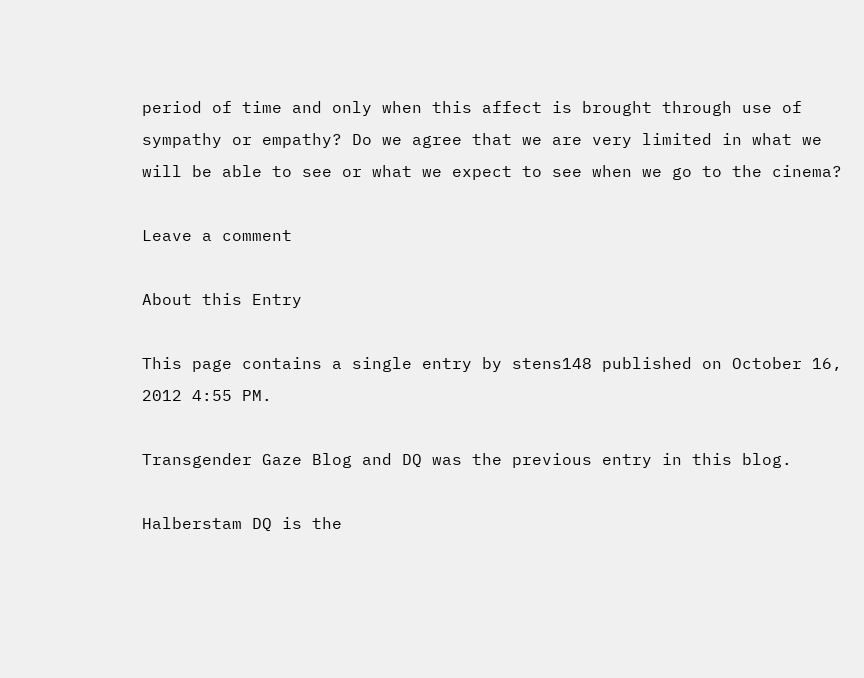period of time and only when this affect is brought through use of sympathy or empathy? Do we agree that we are very limited in what we will be able to see or what we expect to see when we go to the cinema?

Leave a comment

About this Entry

This page contains a single entry by stens148 published on October 16, 2012 4:55 PM.

Transgender Gaze Blog and DQ was the previous entry in this blog.

Halberstam DQ is the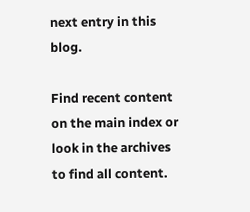next entry in this blog.

Find recent content on the main index or look in the archives to find all content.